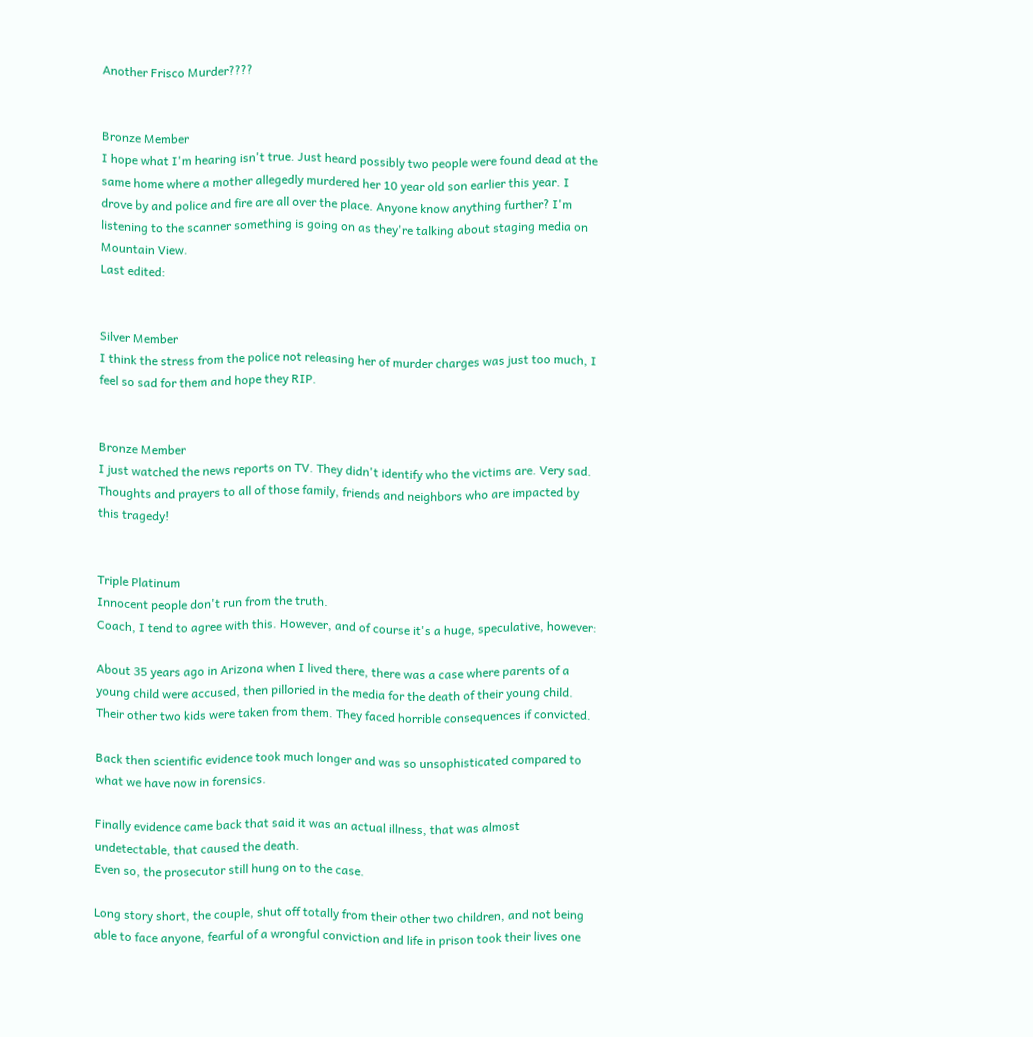Another Frisco Murder????


Bronze Member
I hope what I'm hearing isn't true. Just heard possibly two people were found dead at the same home where a mother allegedly murdered her 10 year old son earlier this year. I drove by and police and fire are all over the place. Anyone know anything further? I'm listening to the scanner something is going on as they're talking about staging media on Mountain View.
Last edited:


Silver Member
I think the stress from the police not releasing her of murder charges was just too much, I feel so sad for them and hope they RIP.


Bronze Member
I just watched the news reports on TV. They didn't identify who the victims are. Very sad. Thoughts and prayers to all of those family, friends and neighbors who are impacted by this tragedy!


Triple Platinum
Innocent people don't run from the truth.
Coach, I tend to agree with this. However, and of course it's a huge, speculative, however:

About 35 years ago in Arizona when I lived there, there was a case where parents of a young child were accused, then pilloried in the media for the death of their young child. Their other two kids were taken from them. They faced horrible consequences if convicted.

Back then scientific evidence took much longer and was so unsophisticated compared to what we have now in forensics.

Finally evidence came back that said it was an actual illness, that was almost undetectable, that caused the death.
Even so, the prosecutor still hung on to the case.

Long story short, the couple, shut off totally from their other two children, and not being able to face anyone, fearful of a wrongful conviction and life in prison took their lives one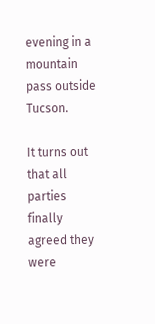evening in a mountain pass outside Tucson.

It turns out that all parties finally agreed they were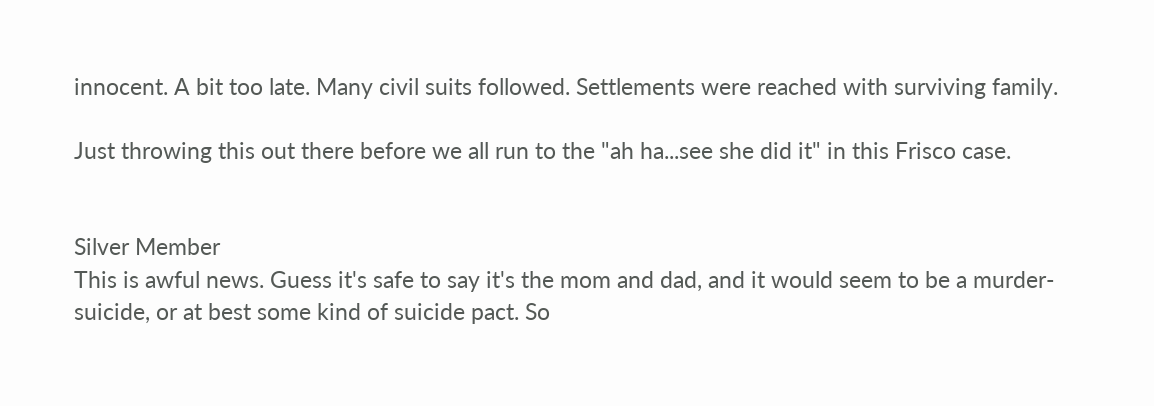innocent. A bit too late. Many civil suits followed. Settlements were reached with surviving family.

Just throwing this out there before we all run to the "ah ha...see she did it" in this Frisco case.


Silver Member
This is awful news. Guess it's safe to say it's the mom and dad, and it would seem to be a murder-suicide, or at best some kind of suicide pact. So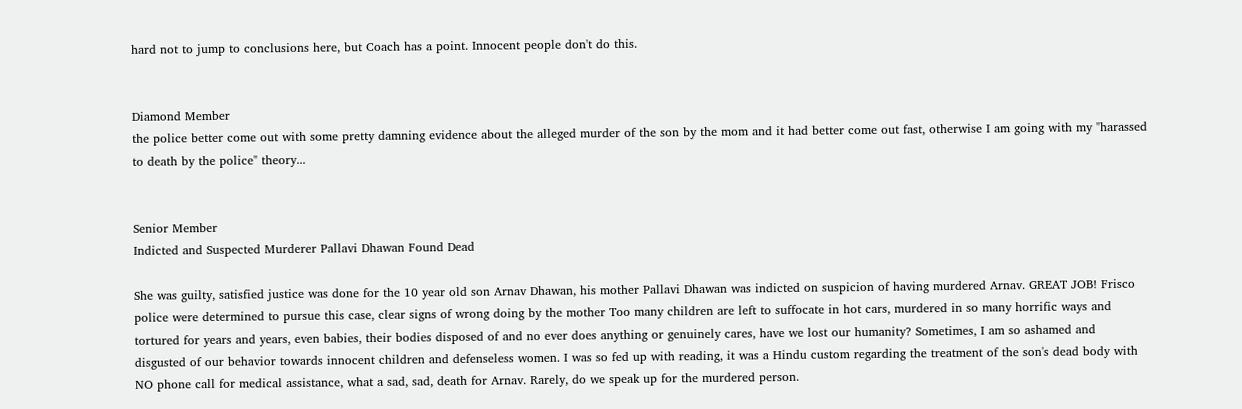hard not to jump to conclusions here, but Coach has a point. Innocent people don't do this.


Diamond Member
the police better come out with some pretty damning evidence about the alleged murder of the son by the mom and it had better come out fast, otherwise I am going with my "harassed to death by the police" theory...


Senior Member
Indicted and Suspected Murderer Pallavi Dhawan Found Dead

She was guilty, satisfied justice was done for the 10 year old son Arnav Dhawan, his mother Pallavi Dhawan was indicted on suspicion of having murdered Arnav. GREAT JOB! Frisco police were determined to pursue this case, clear signs of wrong doing by the mother Too many children are left to suffocate in hot cars, murdered in so many horrific ways and tortured for years and years, even babies, their bodies disposed of and no ever does anything or genuinely cares, have we lost our humanity? Sometimes, I am so ashamed and disgusted of our behavior towards innocent children and defenseless women. I was so fed up with reading, it was a Hindu custom regarding the treatment of the son's dead body with NO phone call for medical assistance, what a sad, sad, death for Arnav. Rarely, do we speak up for the murdered person.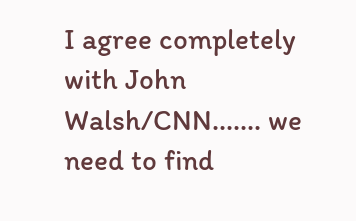I agree completely with John Walsh/CNN....... we need to find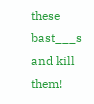these bast___s and kill them!